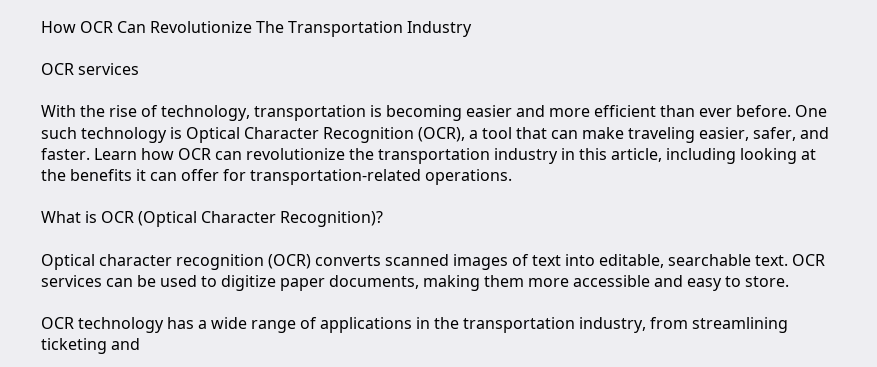How OCR Can Revolutionize The Transportation Industry

OCR services

With the rise of technology, transportation is becoming easier and more efficient than ever before. One such technology is Optical Character Recognition (OCR), a tool that can make traveling easier, safer, and faster. Learn how OCR can revolutionize the transportation industry in this article, including looking at the benefits it can offer for transportation-related operations.

What is OCR (Optical Character Recognition)?

Optical character recognition (OCR) converts scanned images of text into editable, searchable text. OCR services can be used to digitize paper documents, making them more accessible and easy to store.

OCR technology has a wide range of applications in the transportation industry, from streamlining ticketing and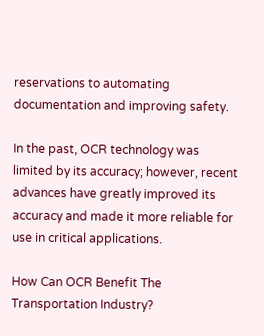reservations to automating documentation and improving safety.

In the past, OCR technology was limited by its accuracy; however, recent advances have greatly improved its accuracy and made it more reliable for use in critical applications.

How Can OCR Benefit The Transportation Industry?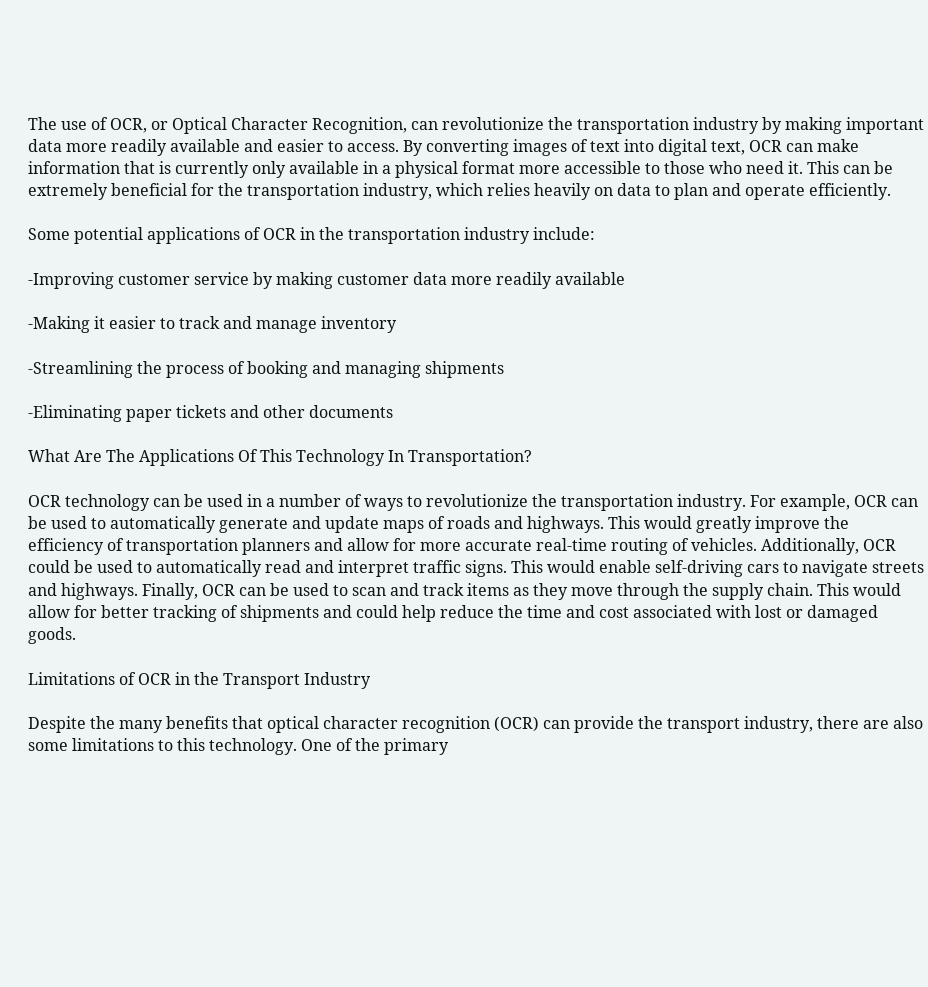The use of OCR, or Optical Character Recognition, can revolutionize the transportation industry by making important data more readily available and easier to access. By converting images of text into digital text, OCR can make information that is currently only available in a physical format more accessible to those who need it. This can be extremely beneficial for the transportation industry, which relies heavily on data to plan and operate efficiently.

Some potential applications of OCR in the transportation industry include:

-Improving customer service by making customer data more readily available

-Making it easier to track and manage inventory

-Streamlining the process of booking and managing shipments

-Eliminating paper tickets and other documents

What Are The Applications Of This Technology In Transportation?

OCR technology can be used in a number of ways to revolutionize the transportation industry. For example, OCR can be used to automatically generate and update maps of roads and highways. This would greatly improve the efficiency of transportation planners and allow for more accurate real-time routing of vehicles. Additionally, OCR could be used to automatically read and interpret traffic signs. This would enable self-driving cars to navigate streets and highways. Finally, OCR can be used to scan and track items as they move through the supply chain. This would allow for better tracking of shipments and could help reduce the time and cost associated with lost or damaged goods.

Limitations of OCR in the Transport Industry

Despite the many benefits that optical character recognition (OCR) can provide the transport industry, there are also some limitations to this technology. One of the primary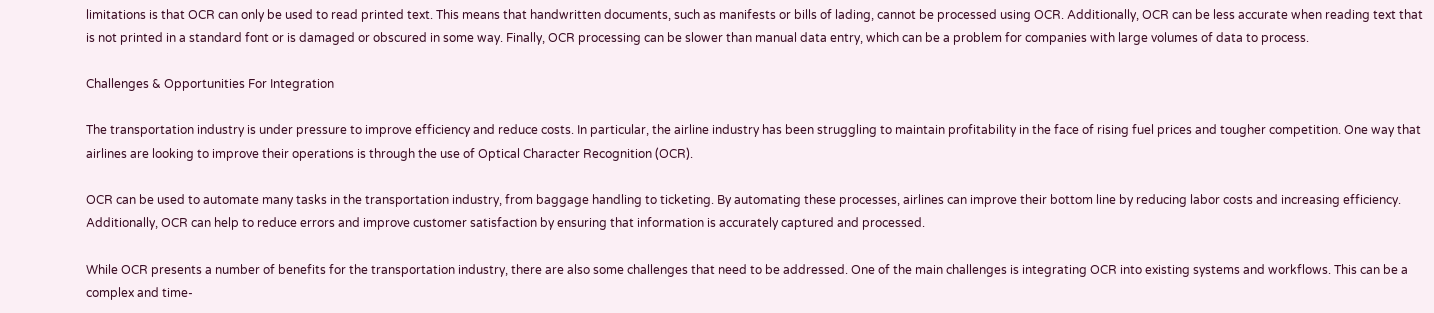limitations is that OCR can only be used to read printed text. This means that handwritten documents, such as manifests or bills of lading, cannot be processed using OCR. Additionally, OCR can be less accurate when reading text that is not printed in a standard font or is damaged or obscured in some way. Finally, OCR processing can be slower than manual data entry, which can be a problem for companies with large volumes of data to process.

Challenges & Opportunities For Integration

The transportation industry is under pressure to improve efficiency and reduce costs. In particular, the airline industry has been struggling to maintain profitability in the face of rising fuel prices and tougher competition. One way that airlines are looking to improve their operations is through the use of Optical Character Recognition (OCR).

OCR can be used to automate many tasks in the transportation industry, from baggage handling to ticketing. By automating these processes, airlines can improve their bottom line by reducing labor costs and increasing efficiency. Additionally, OCR can help to reduce errors and improve customer satisfaction by ensuring that information is accurately captured and processed.

While OCR presents a number of benefits for the transportation industry, there are also some challenges that need to be addressed. One of the main challenges is integrating OCR into existing systems and workflows. This can be a complex and time-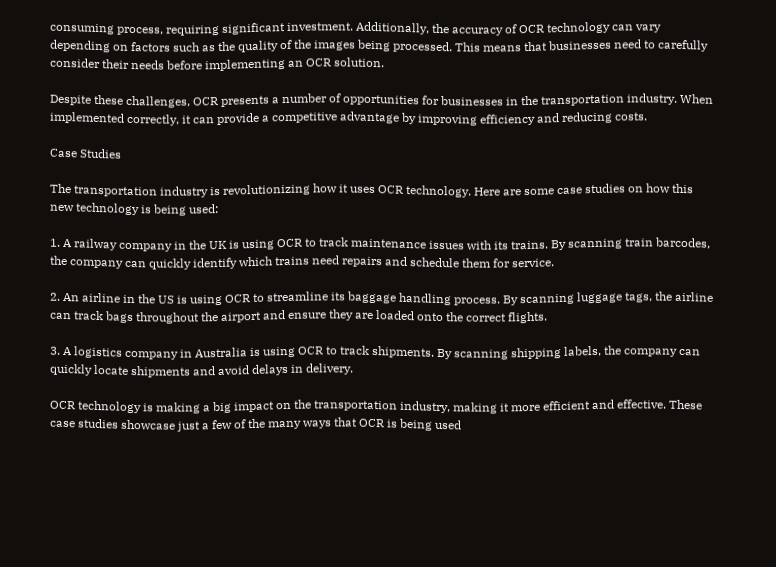consuming process, requiring significant investment. Additionally, the accuracy of OCR technology can vary depending on factors such as the quality of the images being processed. This means that businesses need to carefully consider their needs before implementing an OCR solution.

Despite these challenges, OCR presents a number of opportunities for businesses in the transportation industry. When implemented correctly, it can provide a competitive advantage by improving efficiency and reducing costs.

Case Studies

The transportation industry is revolutionizing how it uses OCR technology. Here are some case studies on how this new technology is being used:

1. A railway company in the UK is using OCR to track maintenance issues with its trains. By scanning train barcodes, the company can quickly identify which trains need repairs and schedule them for service.

2. An airline in the US is using OCR to streamline its baggage handling process. By scanning luggage tags, the airline can track bags throughout the airport and ensure they are loaded onto the correct flights.

3. A logistics company in Australia is using OCR to track shipments. By scanning shipping labels, the company can quickly locate shipments and avoid delays in delivery.

OCR technology is making a big impact on the transportation industry, making it more efficient and effective. These case studies showcase just a few of the many ways that OCR is being used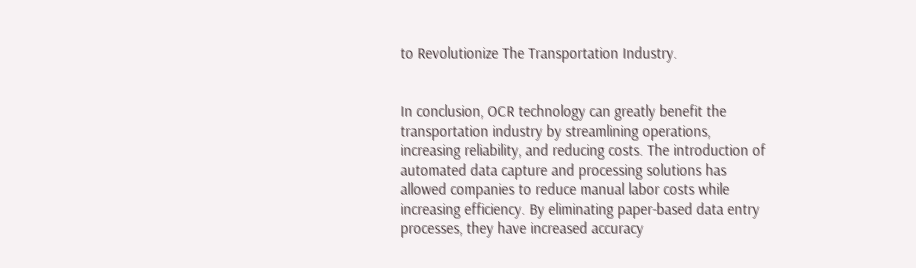to Revolutionize The Transportation Industry.


In conclusion, OCR technology can greatly benefit the transportation industry by streamlining operations, increasing reliability, and reducing costs. The introduction of automated data capture and processing solutions has allowed companies to reduce manual labor costs while increasing efficiency. By eliminating paper-based data entry processes, they have increased accuracy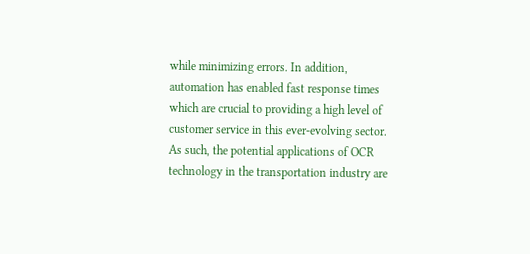while minimizing errors. In addition, automation has enabled fast response times which are crucial to providing a high level of customer service in this ever-evolving sector. As such, the potential applications of OCR technology in the transportation industry are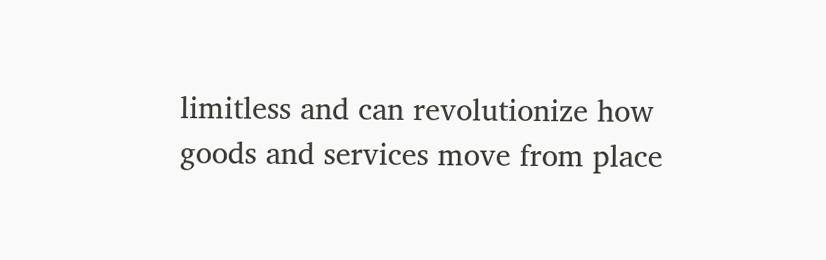limitless and can revolutionize how goods and services move from place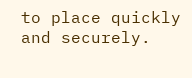to place quickly and securely.